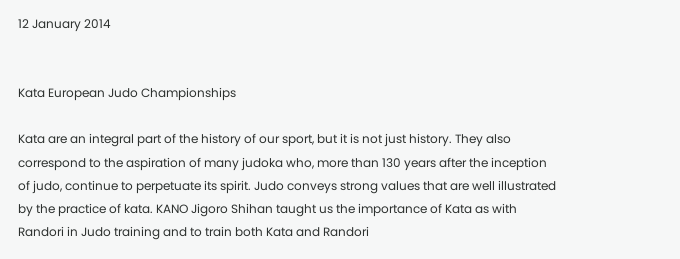12 January 2014


Kata European Judo Championships

Kata are an integral part of the history of our sport, but it is not just history. They also correspond to the aspiration of many judoka who, more than 130 years after the inception of judo, continue to perpetuate its spirit. Judo conveys strong values that are well illustrated by the practice of kata. KANO Jigoro Shihan taught us the importance of Kata as with Randori in Judo training and to train both Kata and Randori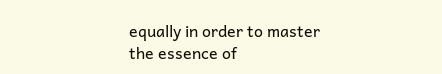equally in order to master the essence of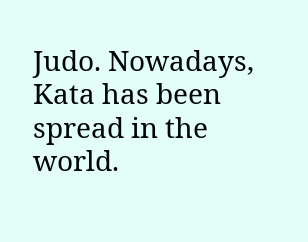Judo. Nowadays, Kata has been spread in the world.